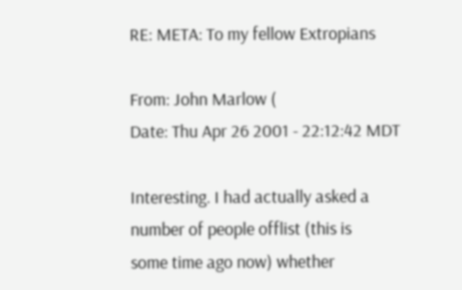RE: META: To my fellow Extropians

From: John Marlow (
Date: Thu Apr 26 2001 - 22:12:42 MDT

Interesting. I had actually asked a number of people offlist (this is
some time ago now) whether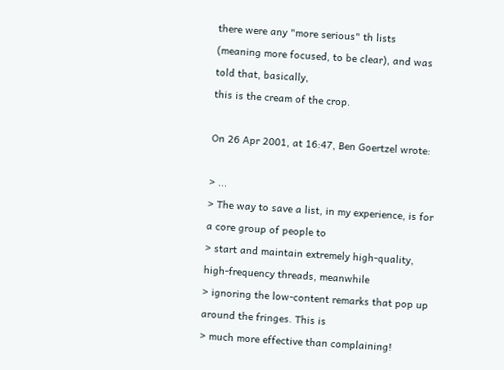there were any "more serious" th lists
(meaning more focused, to be clear), and was told that, basically,
this is the cream of the crop.

On 26 Apr 2001, at 16:47, Ben Goertzel wrote:

> ...
> The way to save a list, in my experience, is for a core group of people to
> start and maintain extremely high-quality, high-frequency threads, meanwhile
> ignoring the low-content remarks that pop up around the fringes. This is
> much more effective than complaining!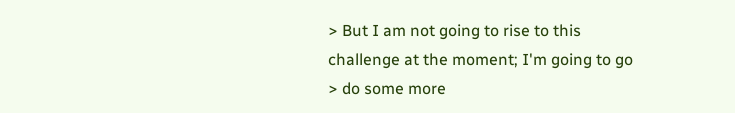> But I am not going to rise to this challenge at the moment; I'm going to go
> do some more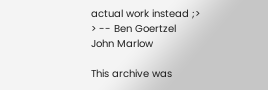actual work instead ;>
> -- Ben Goertzel
John Marlow

This archive was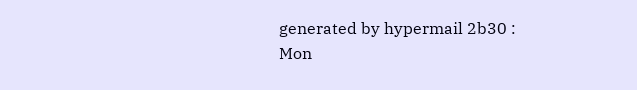generated by hypermail 2b30 : Mon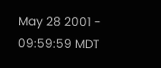May 28 2001 - 09:59:59 MDT